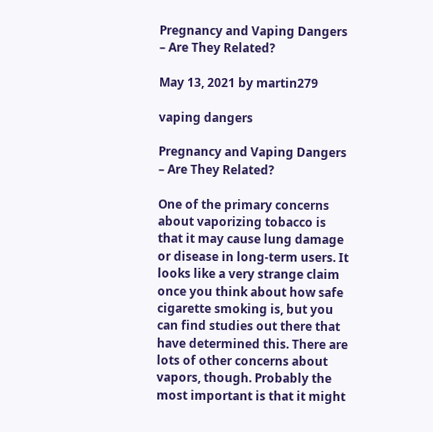Pregnancy and Vaping Dangers – Are They Related?

May 13, 2021 by martin279

vaping dangers

Pregnancy and Vaping Dangers – Are They Related?

One of the primary concerns about vaporizing tobacco is that it may cause lung damage or disease in long-term users. It looks like a very strange claim once you think about how safe cigarette smoking is, but you can find studies out there that have determined this. There are lots of other concerns about vapors, though. Probably the most important is that it might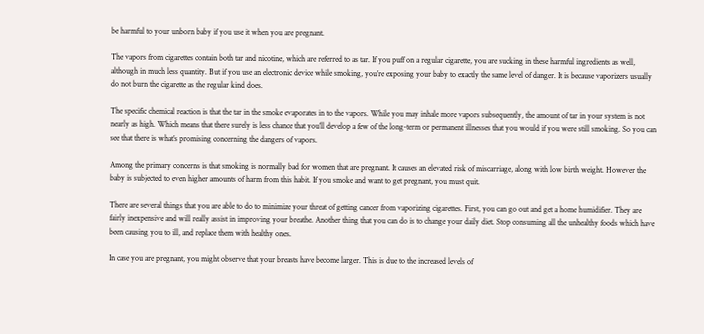be harmful to your unborn baby if you use it when you are pregnant.

The vapors from cigarettes contain both tar and nicotine, which are referred to as tar. If you puff on a regular cigarette, you are sucking in these harmful ingredients as well, although in much less quantity. But if you use an electronic device while smoking, you’re exposing your baby to exactly the same level of danger. It is because vaporizers usually do not burn the cigarette as the regular kind does.

The specific chemical reaction is that the tar in the smoke evaporates in to the vapors. While you may inhale more vapors subsequently, the amount of tar in your system is not nearly as high. Which means that there surely is less chance that you’ll develop a few of the long-term or permanent illnesses that you would if you were still smoking. So you can see that there is what’s promising concerning the dangers of vapors.

Among the primary concerns is that smoking is normally bad for women that are pregnant. It causes an elevated risk of miscarriage, along with low birth weight. However the baby is subjected to even higher amounts of harm from this habit. If you smoke and want to get pregnant, you must quit.

There are several things that you are able to do to minimize your threat of getting cancer from vaporizing cigarettes. First, you can go out and get a home humidifier. They are fairly inexpensive and will really assist in improving your breathe. Another thing that you can do is to change your daily diet. Stop consuming all the unhealthy foods which have been causing you to ill, and replace them with healthy ones.

In case you are pregnant, you might observe that your breasts have become larger. This is due to the increased levels of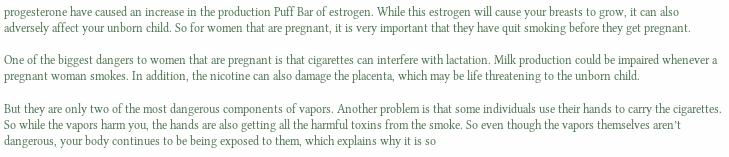progesterone have caused an increase in the production Puff Bar of estrogen. While this estrogen will cause your breasts to grow, it can also adversely affect your unborn child. So for women that are pregnant, it is very important that they have quit smoking before they get pregnant.

One of the biggest dangers to women that are pregnant is that cigarettes can interfere with lactation. Milk production could be impaired whenever a pregnant woman smokes. In addition, the nicotine can also damage the placenta, which may be life threatening to the unborn child.

But they are only two of the most dangerous components of vapors. Another problem is that some individuals use their hands to carry the cigarettes. So while the vapors harm you, the hands are also getting all the harmful toxins from the smoke. So even though the vapors themselves aren’t dangerous, your body continues to be being exposed to them, which explains why it is so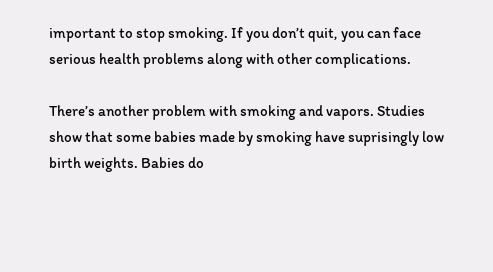important to stop smoking. If you don’t quit, you can face serious health problems along with other complications.

There’s another problem with smoking and vapors. Studies show that some babies made by smoking have suprisingly low birth weights. Babies do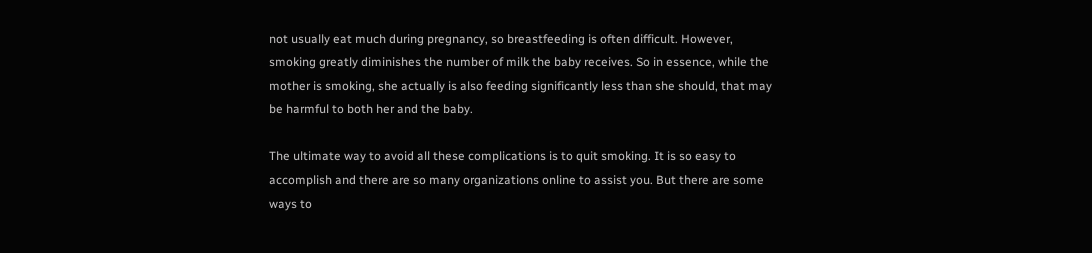not usually eat much during pregnancy, so breastfeeding is often difficult. However, smoking greatly diminishes the number of milk the baby receives. So in essence, while the mother is smoking, she actually is also feeding significantly less than she should, that may be harmful to both her and the baby.

The ultimate way to avoid all these complications is to quit smoking. It is so easy to accomplish and there are so many organizations online to assist you. But there are some ways to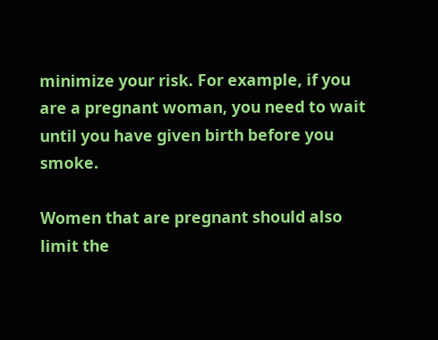minimize your risk. For example, if you are a pregnant woman, you need to wait until you have given birth before you smoke.

Women that are pregnant should also limit the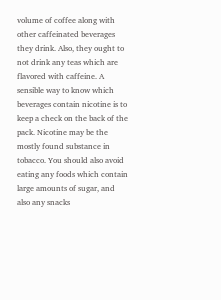volume of coffee along with other caffeinated beverages they drink. Also, they ought to not drink any teas which are flavored with caffeine. A sensible way to know which beverages contain nicotine is to keep a check on the back of the pack. Nicotine may be the mostly found substance in tobacco. You should also avoid eating any foods which contain large amounts of sugar, and also any snacks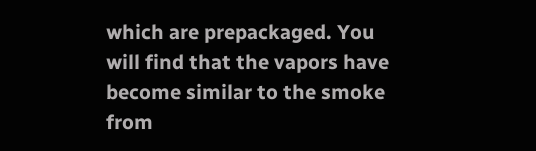which are prepackaged. You will find that the vapors have become similar to the smoke from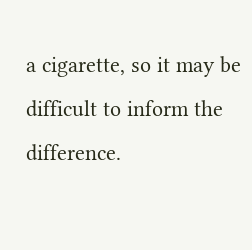a cigarette, so it may be difficult to inform the difference.